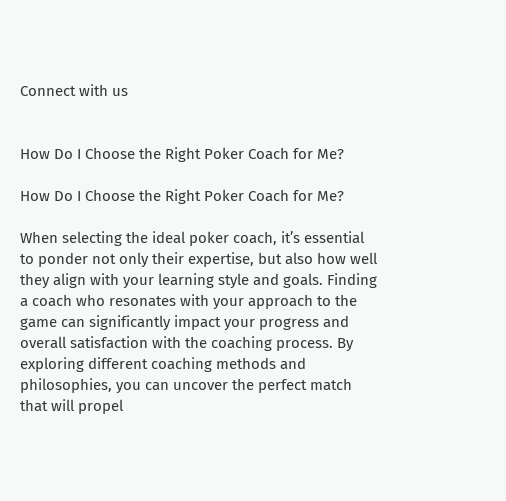Connect with us


How Do I Choose the Right Poker Coach for Me?

How Do I Choose the Right Poker Coach for Me?

When selecting the ideal poker coach, it’s essential to ponder not only their expertise, but also how well they align with your learning style and goals. Finding a coach who resonates with your approach to the game can significantly impact your progress and overall satisfaction with the coaching process. By exploring different coaching methods and philosophies, you can uncover the perfect match that will propel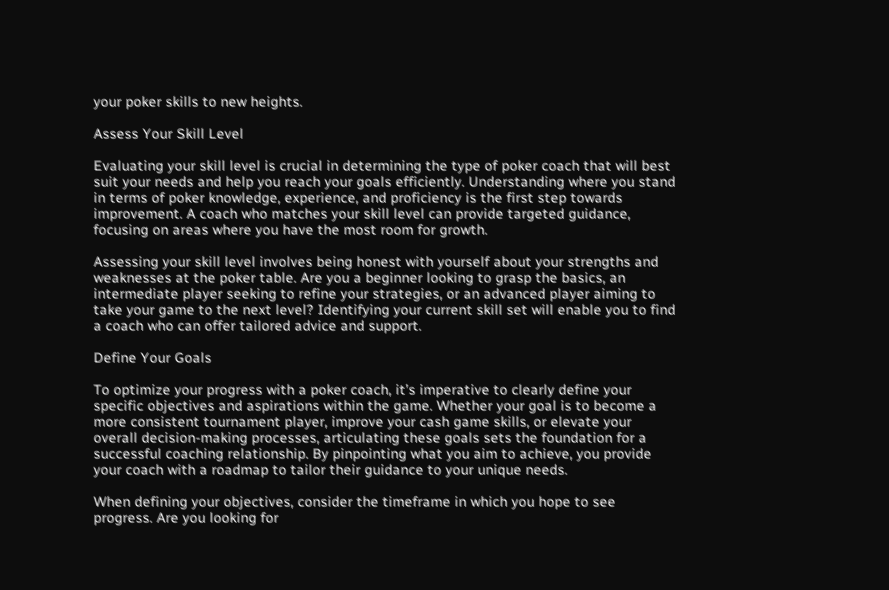your poker skills to new heights.

Assess Your Skill Level

Evaluating your skill level is crucial in determining the type of poker coach that will best suit your needs and help you reach your goals efficiently. Understanding where you stand in terms of poker knowledge, experience, and proficiency is the first step towards improvement. A coach who matches your skill level can provide targeted guidance, focusing on areas where you have the most room for growth.

Assessing your skill level involves being honest with yourself about your strengths and weaknesses at the poker table. Are you a beginner looking to grasp the basics, an intermediate player seeking to refine your strategies, or an advanced player aiming to take your game to the next level? Identifying your current skill set will enable you to find a coach who can offer tailored advice and support.

Define Your Goals

To optimize your progress with a poker coach, it’s imperative to clearly define your specific objectives and aspirations within the game. Whether your goal is to become a more consistent tournament player, improve your cash game skills, or elevate your overall decision-making processes, articulating these goals sets the foundation for a successful coaching relationship. By pinpointing what you aim to achieve, you provide your coach with a roadmap to tailor their guidance to your unique needs.

When defining your objectives, consider the timeframe in which you hope to see progress. Are you looking for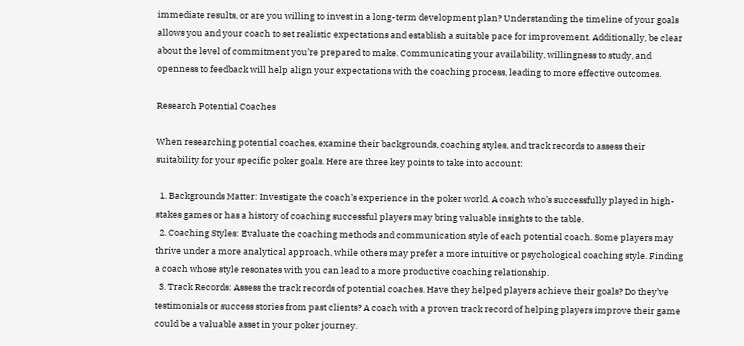immediate results, or are you willing to invest in a long-term development plan? Understanding the timeline of your goals allows you and your coach to set realistic expectations and establish a suitable pace for improvement. Additionally, be clear about the level of commitment you’re prepared to make. Communicating your availability, willingness to study, and openness to feedback will help align your expectations with the coaching process, leading to more effective outcomes.

Research Potential Coaches

When researching potential coaches, examine their backgrounds, coaching styles, and track records to assess their suitability for your specific poker goals. Here are three key points to take into account:

  1. Backgrounds Matter: Investigate the coach’s experience in the poker world. A coach who’s successfully played in high-stakes games or has a history of coaching successful players may bring valuable insights to the table.
  2. Coaching Styles: Evaluate the coaching methods and communication style of each potential coach. Some players may thrive under a more analytical approach, while others may prefer a more intuitive or psychological coaching style. Finding a coach whose style resonates with you can lead to a more productive coaching relationship.
  3. Track Records: Assess the track records of potential coaches. Have they helped players achieve their goals? Do they’ve testimonials or success stories from past clients? A coach with a proven track record of helping players improve their game could be a valuable asset in your poker journey.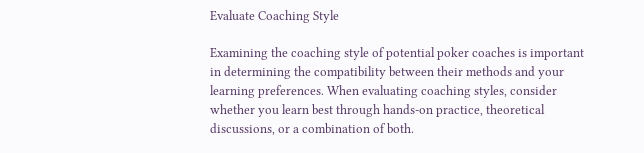Evaluate Coaching Style

Examining the coaching style of potential poker coaches is important in determining the compatibility between their methods and your learning preferences. When evaluating coaching styles, consider whether you learn best through hands-on practice, theoretical discussions, or a combination of both.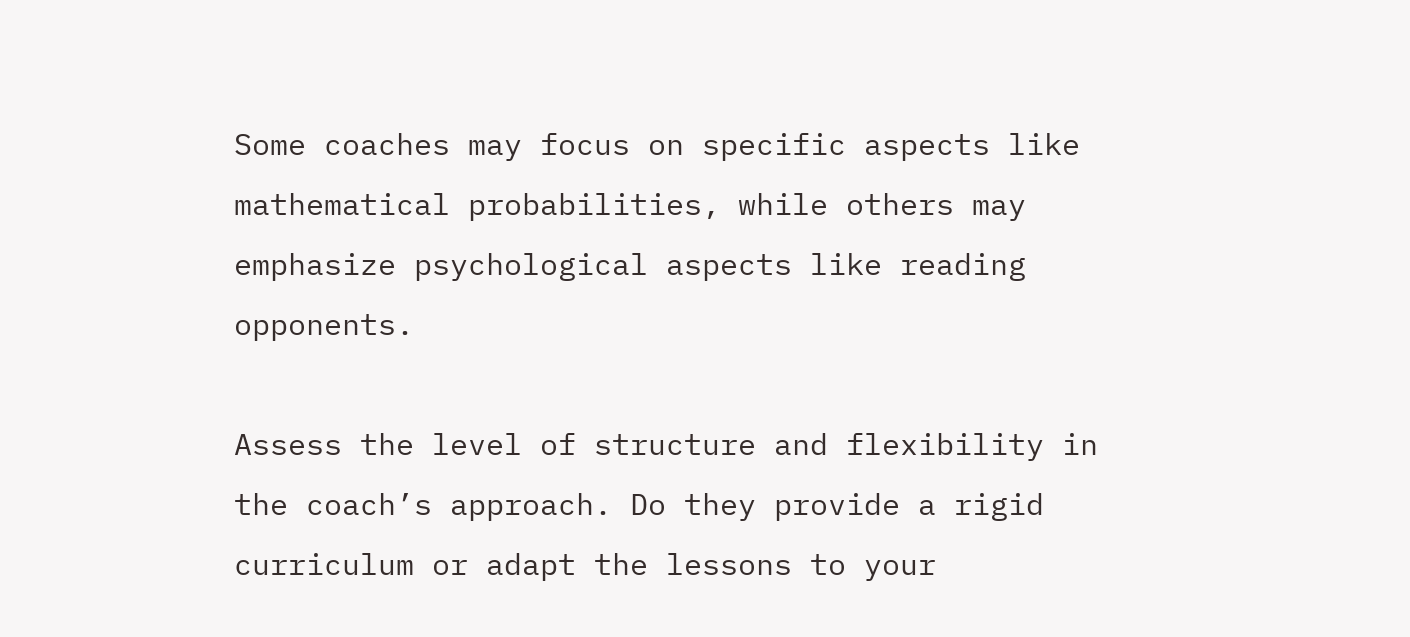Some coaches may focus on specific aspects like mathematical probabilities, while others may emphasize psychological aspects like reading opponents.

Assess the level of structure and flexibility in the coach’s approach. Do they provide a rigid curriculum or adapt the lessons to your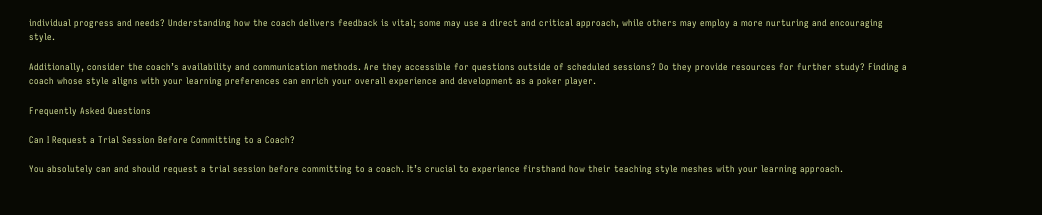individual progress and needs? Understanding how the coach delivers feedback is vital; some may use a direct and critical approach, while others may employ a more nurturing and encouraging style.

Additionally, consider the coach’s availability and communication methods. Are they accessible for questions outside of scheduled sessions? Do they provide resources for further study? Finding a coach whose style aligns with your learning preferences can enrich your overall experience and development as a poker player.

Frequently Asked Questions

Can I Request a Trial Session Before Committing to a Coach?

You absolutely can and should request a trial session before committing to a coach. It’s crucial to experience firsthand how their teaching style meshes with your learning approach.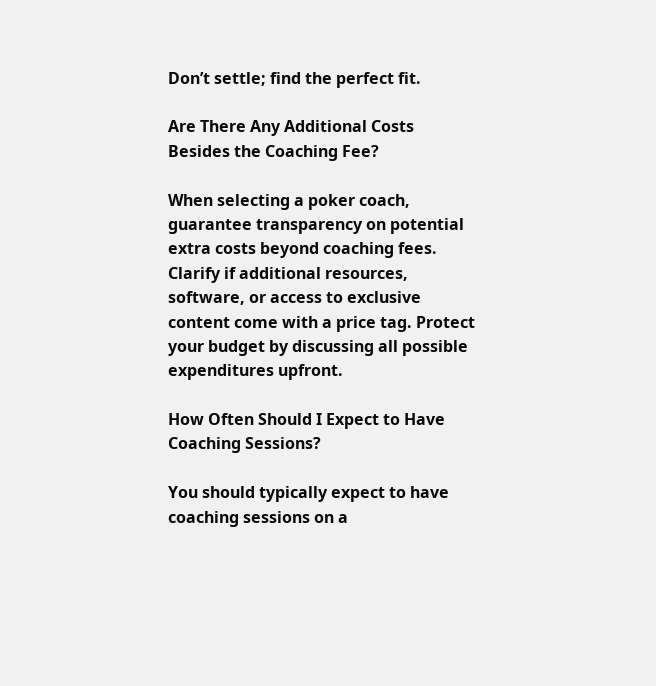Don’t settle; find the perfect fit.

Are There Any Additional Costs Besides the Coaching Fee?

When selecting a poker coach, guarantee transparency on potential extra costs beyond coaching fees. Clarify if additional resources, software, or access to exclusive content come with a price tag. Protect your budget by discussing all possible expenditures upfront.

How Often Should I Expect to Have Coaching Sessions?

You should typically expect to have coaching sessions on a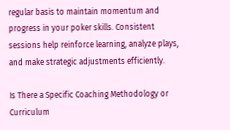regular basis to maintain momentum and progress in your poker skills. Consistent sessions help reinforce learning, analyze plays, and make strategic adjustments efficiently.

Is There a Specific Coaching Methodology or Curriculum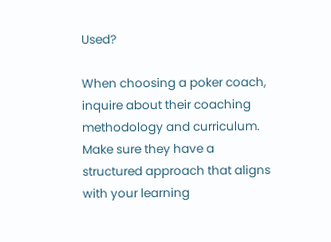Used?

When choosing a poker coach, inquire about their coaching methodology and curriculum. Make sure they have a structured approach that aligns with your learning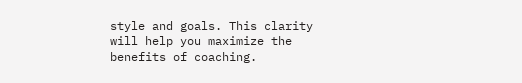style and goals. This clarity will help you maximize the benefits of coaching.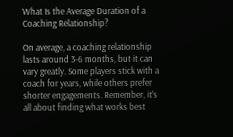What Is the Average Duration of a Coaching Relationship?

On average, a coaching relationship lasts around 3-6 months, but it can vary greatly. Some players stick with a coach for years, while others prefer shorter engagements. Remember, it’s all about finding what works best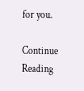for you.

Continue Reading